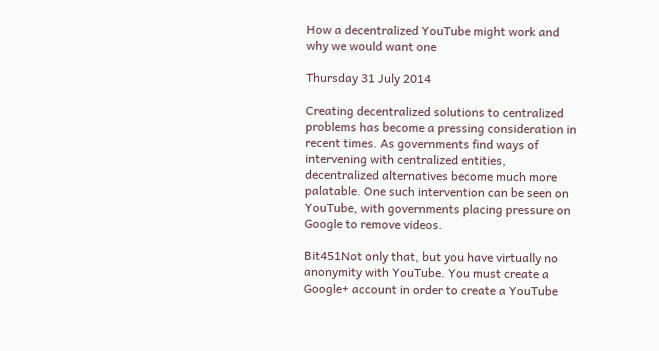How a decentralized YouTube might work and why we would want one

Thursday 31 July 2014

Creating decentralized solutions to centralized problems has become a pressing consideration in recent times. As governments find ways of intervening with centralized entities, decentralized alternatives become much more palatable. One such intervention can be seen on YouTube, with governments placing pressure on Google to remove videos.

Bit451Not only that, but you have virtually no anonymity with YouTube. You must create a Google+ account in order to create a YouTube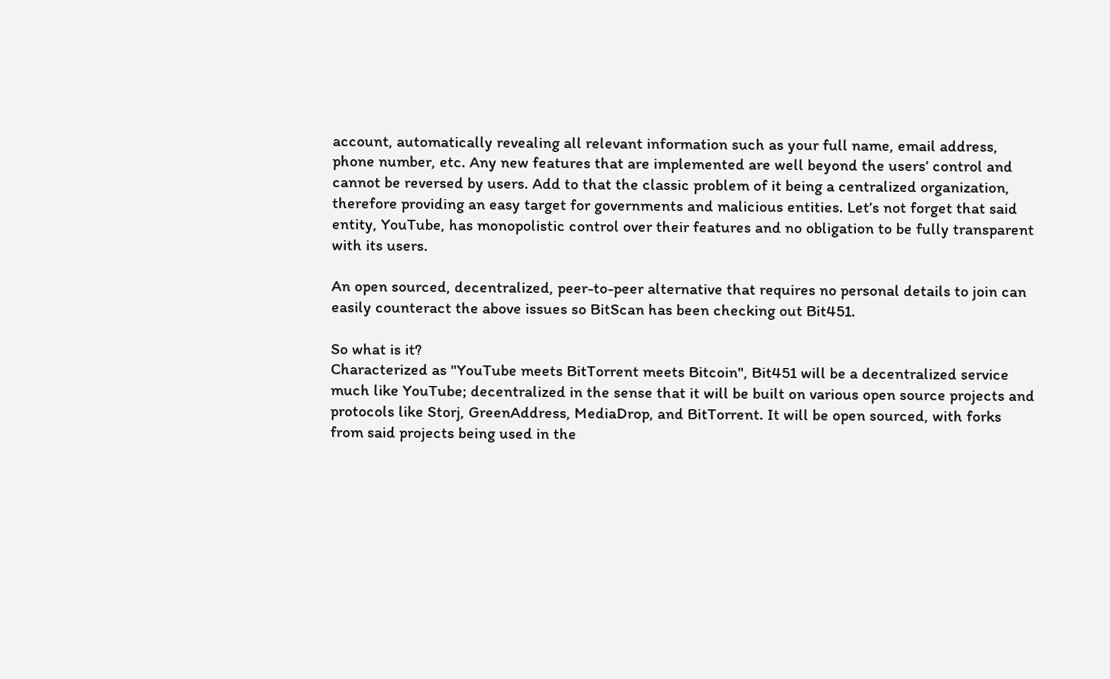account, automatically revealing all relevant information such as your full name, email address, phone number, etc. Any new features that are implemented are well beyond the users’ control and cannot be reversed by users. Add to that the classic problem of it being a centralized organization, therefore providing an easy target for governments and malicious entities. Let’s not forget that said entity, YouTube, has monopolistic control over their features and no obligation to be fully transparent with its users.

An open sourced, decentralized, peer-to-peer alternative that requires no personal details to join can easily counteract the above issues so BitScan has been checking out Bit451.

So what is it?
Characterized as "YouTube meets BitTorrent meets Bitcoin", Bit451 will be a decentralized service much like YouTube; decentralized in the sense that it will be built on various open source projects and protocols like Storj, GreenAddress, MediaDrop, and BitTorrent. It will be open sourced, with forks from said projects being used in the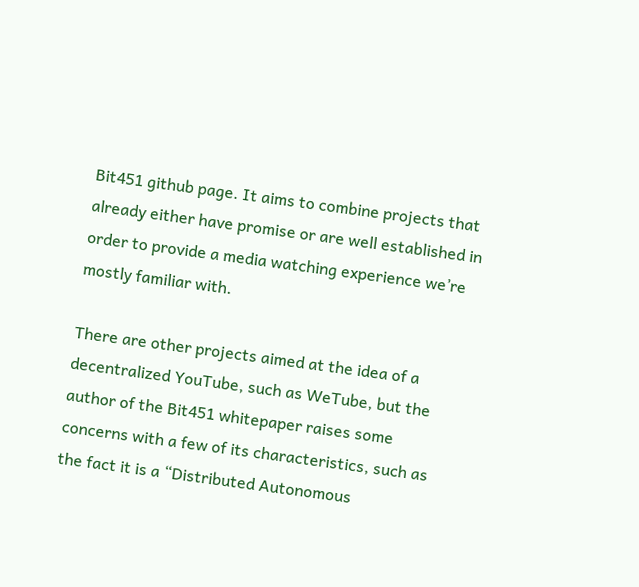Bit451 github page. It aims to combine projects that already either have promise or are well established in order to provide a media watching experience we’re mostly familiar with.

There are other projects aimed at the idea of a decentralized YouTube, such as WeTube, but the author of the Bit451 whitepaper raises some concerns with a few of its characteristics, such as the fact it is a “Distributed Autonomous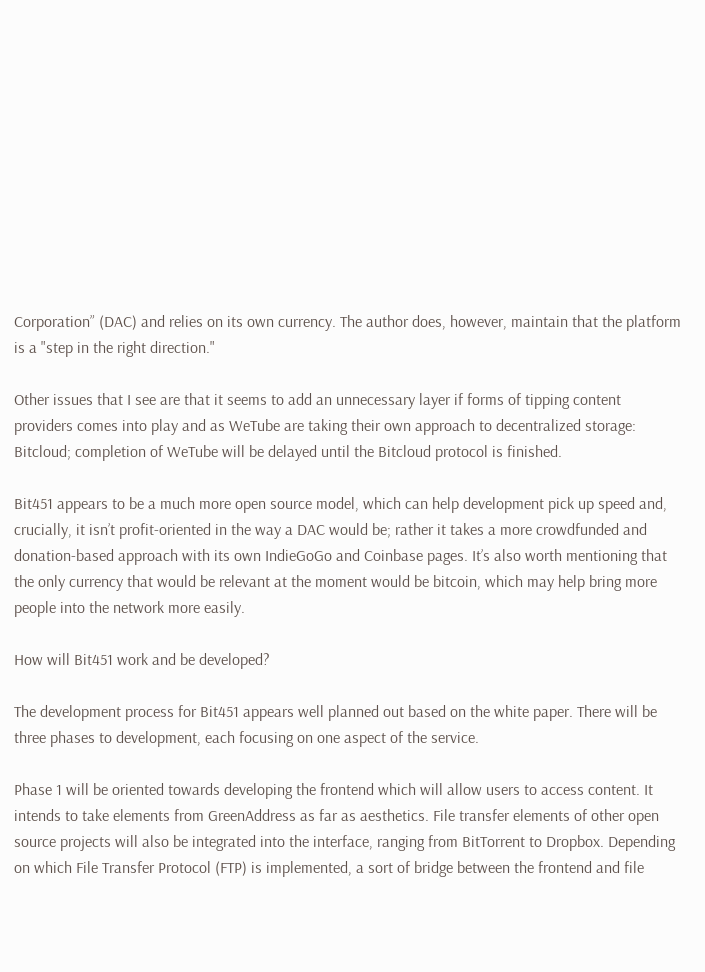Corporation” (DAC) and relies on its own currency. The author does, however, maintain that the platform is a "step in the right direction."

Other issues that I see are that it seems to add an unnecessary layer if forms of tipping content providers comes into play and as WeTube are taking their own approach to decentralized storage: Bitcloud; completion of WeTube will be delayed until the Bitcloud protocol is finished.

Bit451 appears to be a much more open source model, which can help development pick up speed and, crucially, it isn’t profit-oriented in the way a DAC would be; rather it takes a more crowdfunded and donation-based approach with its own IndieGoGo and Coinbase pages. It’s also worth mentioning that the only currency that would be relevant at the moment would be bitcoin, which may help bring more people into the network more easily.

How will Bit451 work and be developed?

The development process for Bit451 appears well planned out based on the white paper. There will be three phases to development, each focusing on one aspect of the service.

Phase 1 will be oriented towards developing the frontend which will allow users to access content. It intends to take elements from GreenAddress as far as aesthetics. File transfer elements of other open source projects will also be integrated into the interface, ranging from BitTorrent to Dropbox. Depending on which File Transfer Protocol (FTP) is implemented, a sort of bridge between the frontend and file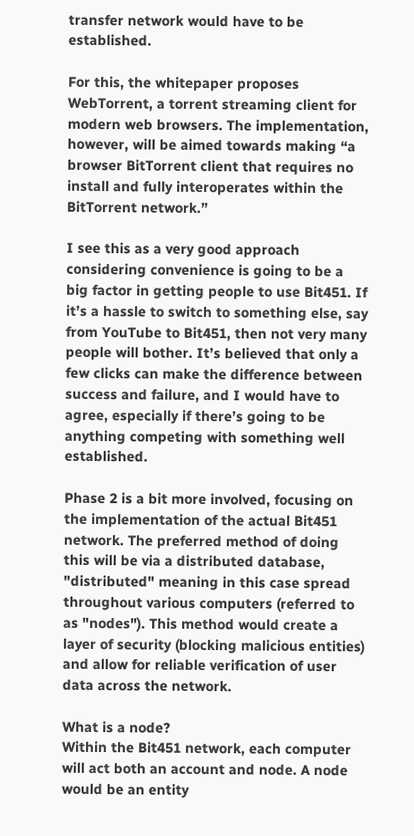transfer network would have to be established.

For this, the whitepaper proposes WebTorrent, a torrent streaming client for modern web browsers. The implementation, however, will be aimed towards making “a browser BitTorrent client that requires no install and fully interoperates within the BitTorrent network.”

I see this as a very good approach considering convenience is going to be a big factor in getting people to use Bit451. If it’s a hassle to switch to something else, say from YouTube to Bit451, then not very many people will bother. It’s believed that only a few clicks can make the difference between success and failure, and I would have to agree, especially if there’s going to be anything competing with something well established.

Phase 2 is a bit more involved, focusing on the implementation of the actual Bit451 network. The preferred method of doing this will be via a distributed database, "distributed" meaning in this case spread throughout various computers (referred to as "nodes"). This method would create a layer of security (blocking malicious entities) and allow for reliable verification of user data across the network.

What is a node?
Within the Bit451 network, each computer will act both an account and node. A node would be an entity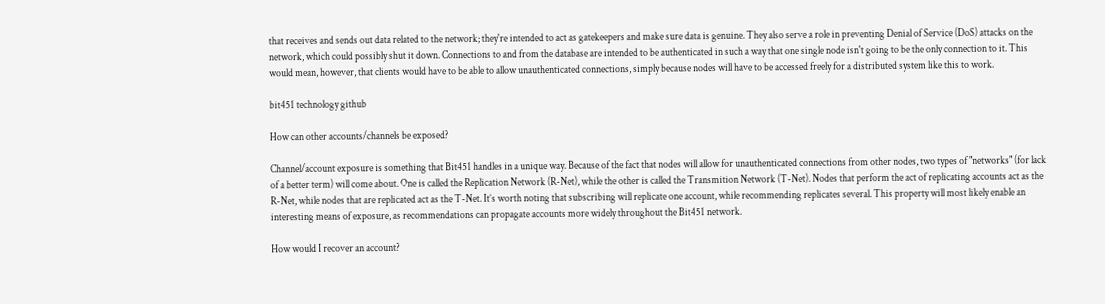that receives and sends out data related to the network; they're intended to act as gatekeepers and make sure data is genuine. They also serve a role in preventing Denial of Service (DoS) attacks on the network, which could possibly shut it down. Connections to and from the database are intended to be authenticated in such a way that one single node isn't going to be the only connection to it. This would mean, however, that clients would have to be able to allow unauthenticated connections, simply because nodes will have to be accessed freely for a distributed system like this to work.

bit451 technology github

How can other accounts/channels be exposed?

Channel/account exposure is something that Bit451 handles in a unique way. Because of the fact that nodes will allow for unauthenticated connections from other nodes, two types of "networks" (for lack of a better term) will come about. One is called the Replication Network (R-Net), while the other is called the Transmition Network (T-Net). Nodes that perform the act of replicating accounts act as the R-Net, while nodes that are replicated act as the T-Net. It’s worth noting that subscribing will replicate one account, while recommending replicates several. This property will most likely enable an interesting means of exposure, as recommendations can propagate accounts more widely throughout the Bit451 network.

How would I recover an account?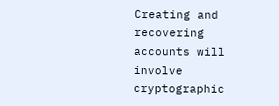Creating and recovering accounts will involve cryptographic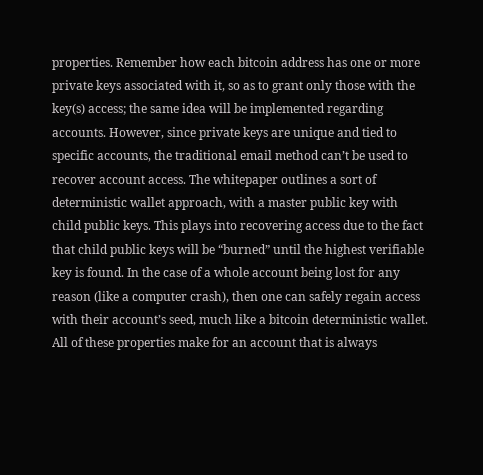properties. Remember how each bitcoin address has one or more private keys associated with it, so as to grant only those with the key(s) access; the same idea will be implemented regarding accounts. However, since private keys are unique and tied to specific accounts, the traditional email method can’t be used to recover account access. The whitepaper outlines a sort of deterministic wallet approach, with a master public key with child public keys. This plays into recovering access due to the fact that child public keys will be “burned” until the highest verifiable key is found. In the case of a whole account being lost for any reason (like a computer crash), then one can safely regain access with their account’s seed, much like a bitcoin deterministic wallet. All of these properties make for an account that is always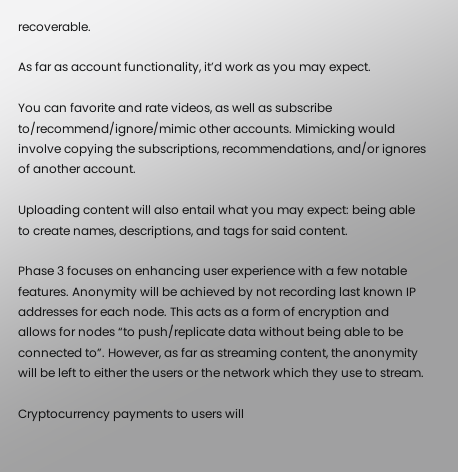recoverable.

As far as account functionality, it’d work as you may expect.

You can favorite and rate videos, as well as subscribe to/recommend/ignore/mimic other accounts. Mimicking would involve copying the subscriptions, recommendations, and/or ignores of another account.

Uploading content will also entail what you may expect: being able to create names, descriptions, and tags for said content.

Phase 3 focuses on enhancing user experience with a few notable features. Anonymity will be achieved by not recording last known IP addresses for each node. This acts as a form of encryption and allows for nodes “to push/replicate data without being able to be connected to”. However, as far as streaming content, the anonymity will be left to either the users or the network which they use to stream.

Cryptocurrency payments to users will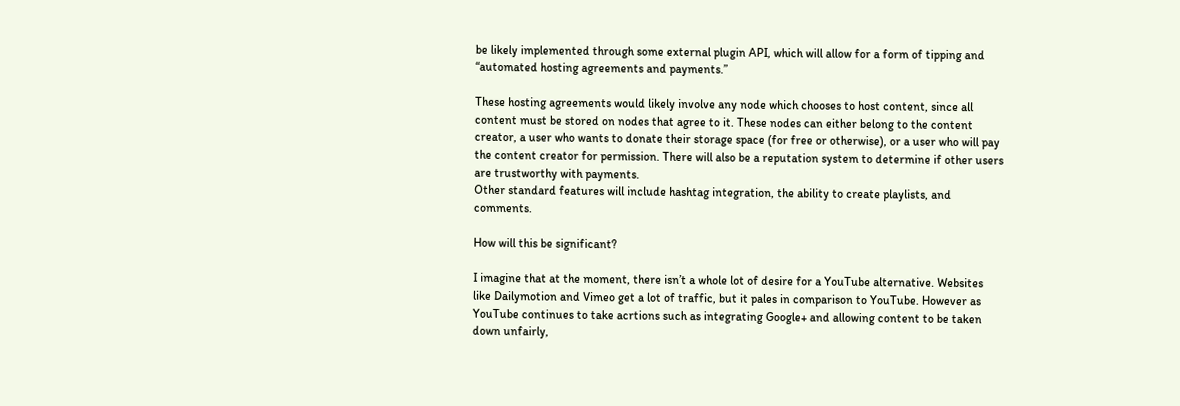be likely implemented through some external plugin API, which will allow for a form of tipping and “automated hosting agreements and payments.”

These hosting agreements would likely involve any node which chooses to host content, since all content must be stored on nodes that agree to it. These nodes can either belong to the content creator, a user who wants to donate their storage space (for free or otherwise), or a user who will pay the content creator for permission. There will also be a reputation system to determine if other users are trustworthy with payments.
Other standard features will include hashtag integration, the ability to create playlists, and comments.

How will this be significant?

I imagine that at the moment, there isn’t a whole lot of desire for a YouTube alternative. Websites like Dailymotion and Vimeo get a lot of traffic, but it pales in comparison to YouTube. However as YouTube continues to take acrtions such as integrating Google+ and allowing content to be taken down unfairly,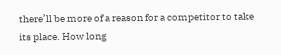there’ll be more of a reason for a competitor to take its place. How long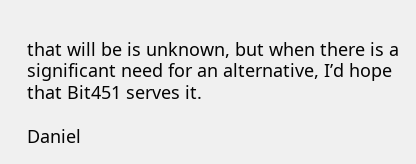that will be is unknown, but when there is a significant need for an alternative, I’d hope that Bit451 serves it.

Daniel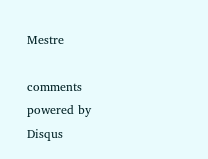Mestre

comments powered by Disqus